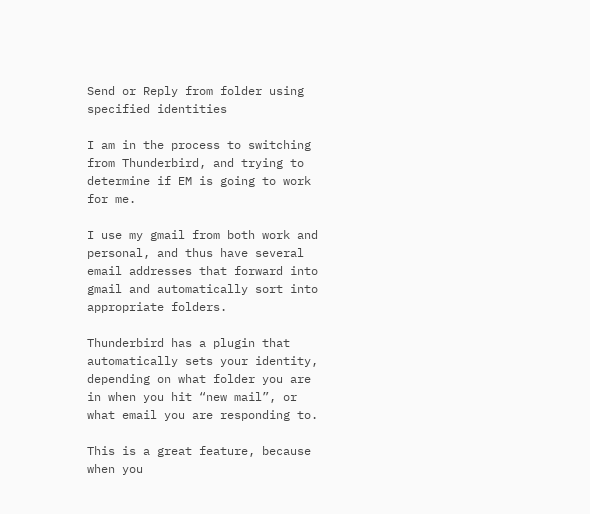Send or Reply from folder using specified identities

I am in the process to switching from Thunderbird, and trying to determine if EM is going to work for me.

I use my gmail from both work and personal, and thus have several email addresses that forward into gmail and automatically sort into appropriate folders.

Thunderbird has a plugin that automatically sets your identity, depending on what folder you are in when you hit “new mail”, or what email you are responding to.

This is a great feature, because when you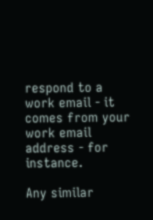respond to a work email - it comes from your work email address - for instance.

Any similar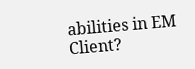abilities in EM Client?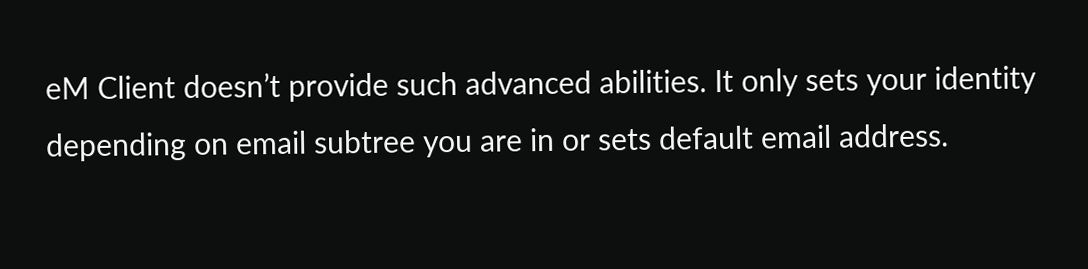eM Client doesn’t provide such advanced abilities. It only sets your identity depending on email subtree you are in or sets default email address.